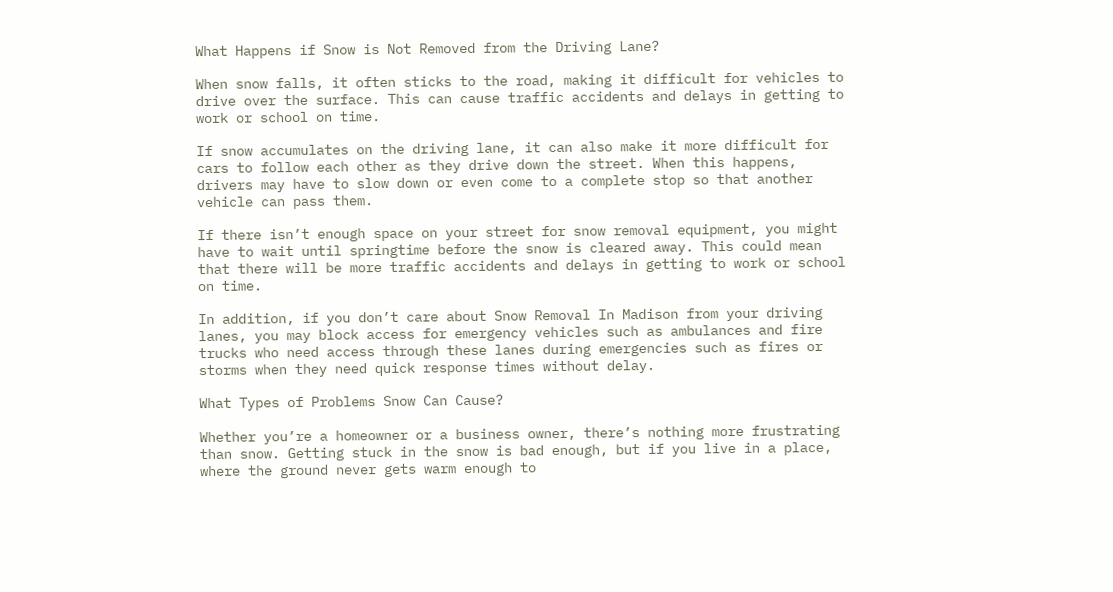What Happens if Snow is Not Removed from the Driving Lane?

When snow falls, it often sticks to the road, making it difficult for vehicles to drive over the surface. This can cause traffic accidents and delays in getting to work or school on time.

If snow accumulates on the driving lane, it can also make it more difficult for cars to follow each other as they drive down the street. When this happens, drivers may have to slow down or even come to a complete stop so that another vehicle can pass them.

If there isn’t enough space on your street for snow removal equipment, you might have to wait until springtime before the snow is cleared away. This could mean that there will be more traffic accidents and delays in getting to work or school on time.

In addition, if you don’t care about Snow Removal In Madison from your driving lanes, you may block access for emergency vehicles such as ambulances and fire trucks who need access through these lanes during emergencies such as fires or storms when they need quick response times without delay.

What Types of Problems Snow Can Cause?

Whether you’re a homeowner or a business owner, there’s nothing more frustrating than snow. Getting stuck in the snow is bad enough, but if you live in a place, where the ground never gets warm enough to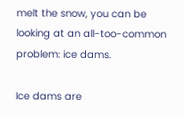melt the snow, you can be looking at an all-too-common problem: ice dams.

Ice dams are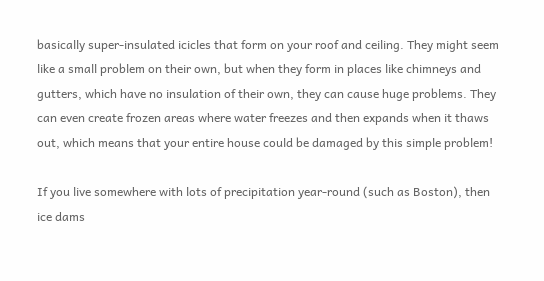basically super-insulated icicles that form on your roof and ceiling. They might seem like a small problem on their own, but when they form in places like chimneys and gutters, which have no insulation of their own, they can cause huge problems. They can even create frozen areas where water freezes and then expands when it thaws out, which means that your entire house could be damaged by this simple problem!

If you live somewhere with lots of precipitation year-round (such as Boston), then ice dams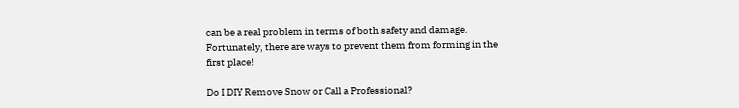can be a real problem in terms of both safety and damage. Fortunately, there are ways to prevent them from forming in the first place!

Do I DIY Remove Snow or Call a Professional?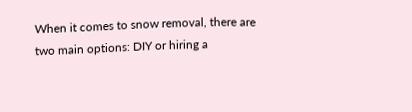When it comes to snow removal, there are two main options: DIY or hiring a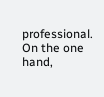professional. On the one hand,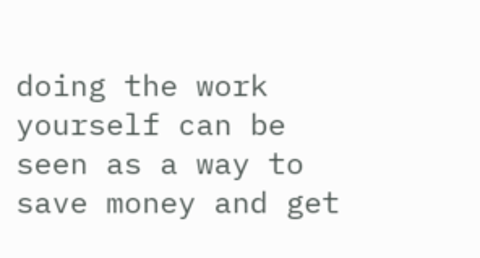doing the work yourself can be seen as a way to save money and get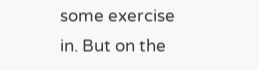some exercise in. But on the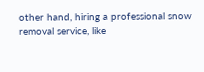other hand, hiring a professional snow removal service, like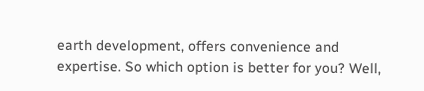earth development, offers convenience and expertise. So which option is better for you? Well,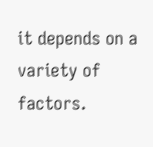it depends on a variety of factors.